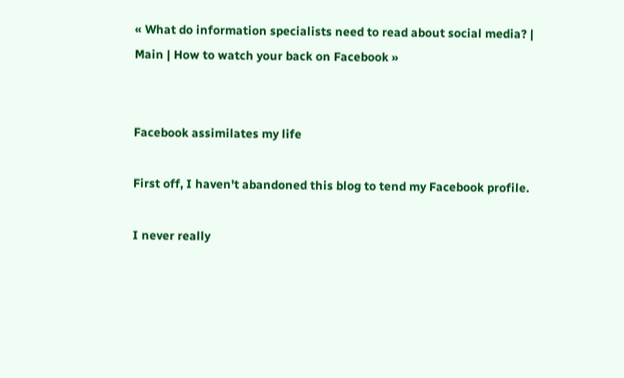« What do information specialists need to read about social media? | Main | How to watch your back on Facebook »


Facebook assimilates my life

First off, I haven't abandoned this blog to tend my Facebook profile.

I never really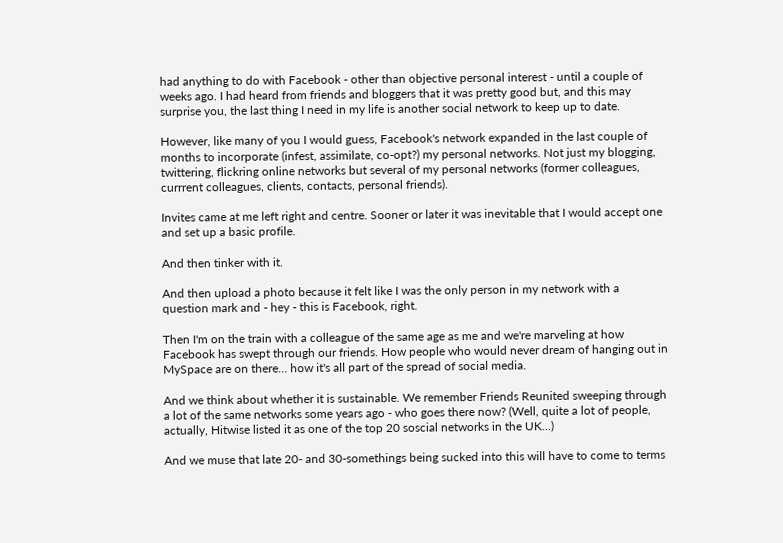had anything to do with Facebook - other than objective personal interest - until a couple of weeks ago. I had heard from friends and bloggers that it was pretty good but, and this may surprise you, the last thing I need in my life is another social network to keep up to date.

However, like many of you I would guess, Facebook's network expanded in the last couple of months to incorporate (infest, assimilate, co-opt?) my personal networks. Not just my blogging, twittering, flickring online networks but several of my personal networks (former colleagues, currrent colleagues, clients, contacts, personal friends).

Invites came at me left right and centre. Sooner or later it was inevitable that I would accept one and set up a basic profile.

And then tinker with it.

And then upload a photo because it felt like I was the only person in my network with a question mark and - hey - this is Facebook, right.

Then I'm on the train with a colleague of the same age as me and we're marveling at how Facebook has swept through our friends. How people who would never dream of hanging out in MySpace are on there... how it's all part of the spread of social media.

And we think about whether it is sustainable. We remember Friends Reunited sweeping through a lot of the same networks some years ago - who goes there now? (Well, quite a lot of people, actually, Hitwise listed it as one of the top 20 soscial networks in the UK...)

And we muse that late 20- and 30-somethings being sucked into this will have to come to terms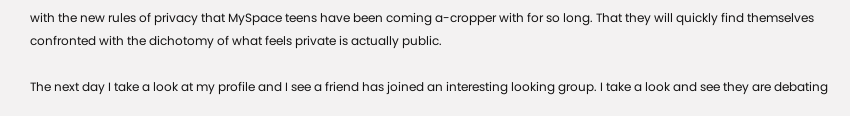with the new rules of privacy that MySpace teens have been coming a-cropper with for so long. That they will quickly find themselves confronted with the dichotomy of what feels private is actually public.

The next day I take a look at my profile and I see a friend has joined an interesting looking group. I take a look and see they are debating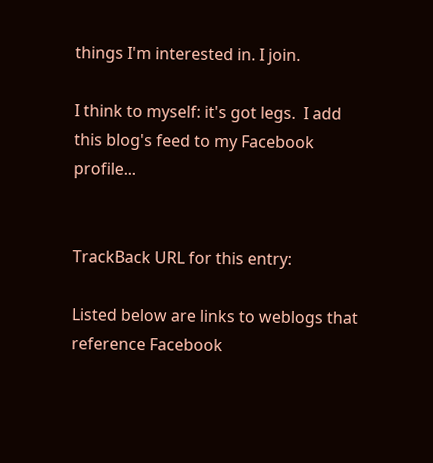things I'm interested in. I join.

I think to myself: it's got legs.  I add this blog's feed to my Facebook profile...


TrackBack URL for this entry:

Listed below are links to weblogs that reference Facebook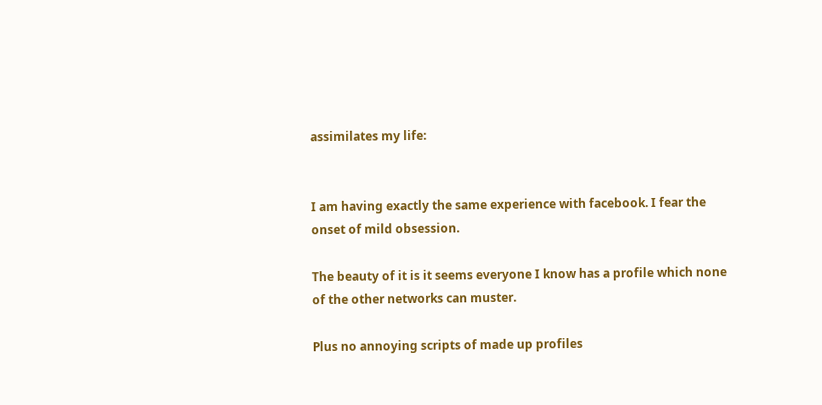assimilates my life:


I am having exactly the same experience with facebook. I fear the onset of mild obsession.

The beauty of it is it seems everyone I know has a profile which none of the other networks can muster.

Plus no annoying scripts of made up profiles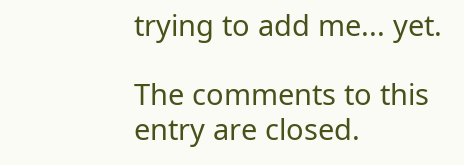trying to add me... yet.

The comments to this entry are closed.